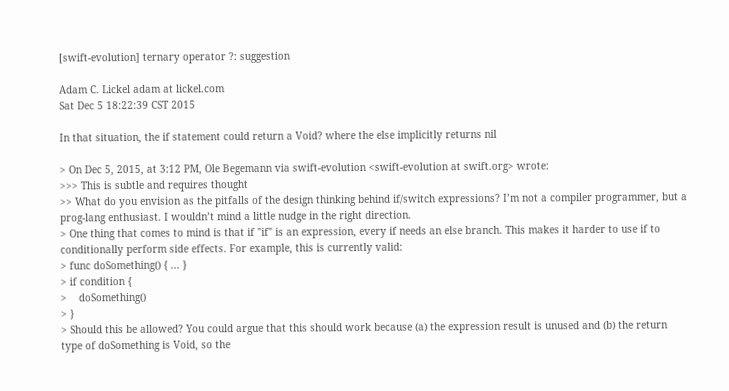[swift-evolution] ternary operator ?: suggestion

Adam C. Lickel adam at lickel.com
Sat Dec 5 18:22:39 CST 2015

In that situation, the if statement could return a Void? where the else implicitly returns nil

> On Dec 5, 2015, at 3:12 PM, Ole Begemann via swift-evolution <swift-evolution at swift.org> wrote:
>>> This is subtle and requires thought
>> What do you envision as the pitfalls of the design thinking behind if/switch expressions? I’m not a compiler programmer, but a prog-lang enthusiast. I wouldn’t mind a little nudge in the right direction.
> One thing that comes to mind is that if "if" is an expression, every if needs an else branch. This makes it harder to use if to conditionally perform side effects. For example, this is currently valid:
> func doSomething() { ... }
> if condition {
>    doSomething()
> }
> Should this be allowed? You could argue that this should work because (a) the expression result is unused and (b) the return type of doSomething is Void, so the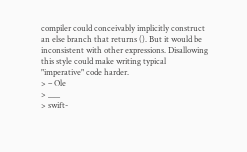compiler could conceivably implicitly construct an else branch that returns (). But it would be inconsistent with other expressions. Disallowing this style could make writing typical "imperative" code harder.
> – Ole
> ___
> swift-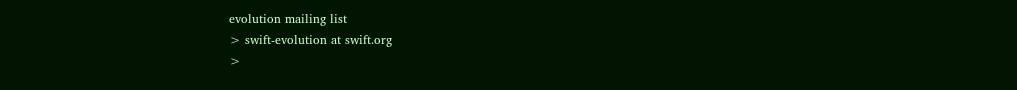evolution mailing list
> swift-evolution at swift.org
>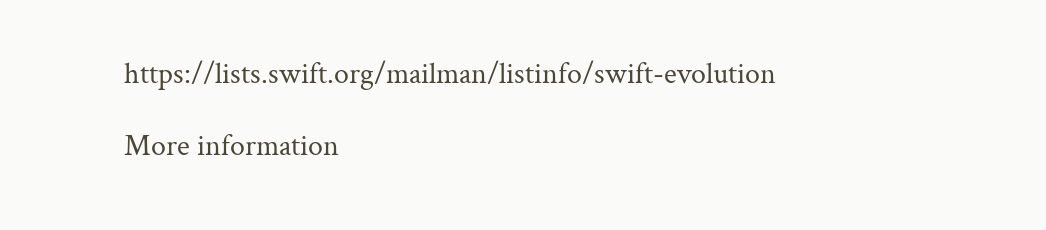https://lists.swift.org/mailman/listinfo/swift-evolution

More information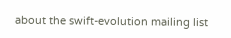about the swift-evolution mailing list